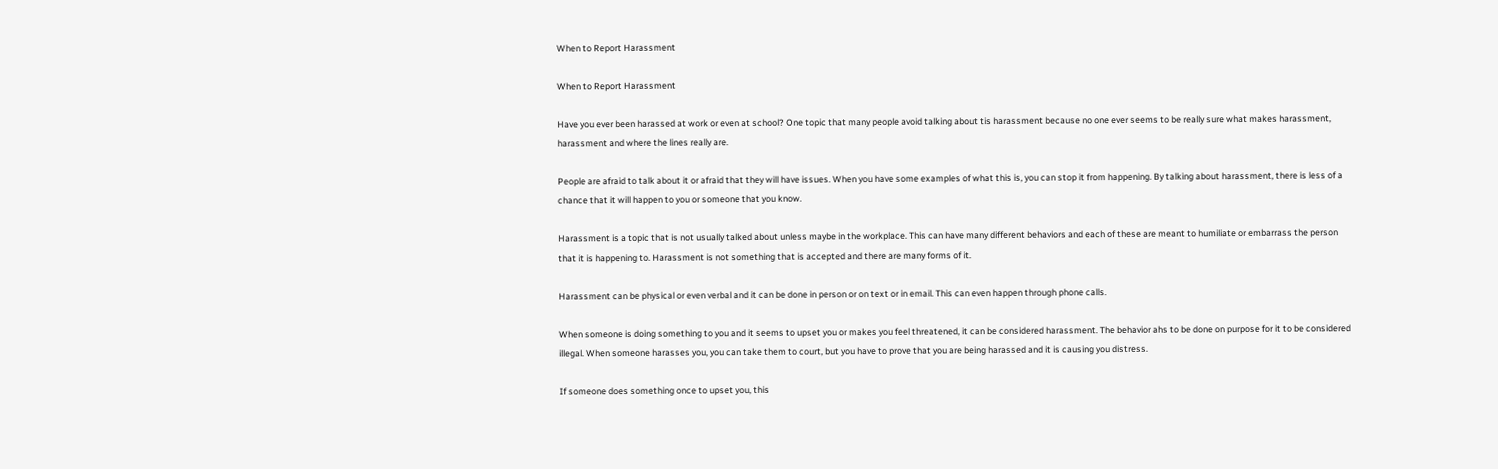When to Report Harassment

When to Report Harassment

Have you ever been harassed at work or even at school? One topic that many people avoid talking about tis harassment because no one ever seems to be really sure what makes harassment, harassment and where the lines really are.

People are afraid to talk about it or afraid that they will have issues. When you have some examples of what this is, you can stop it from happening. By talking about harassment, there is less of a chance that it will happen to you or someone that you know.

Harassment is a topic that is not usually talked about unless maybe in the workplace. This can have many different behaviors and each of these are meant to humiliate or embarrass the person that it is happening to. Harassment is not something that is accepted and there are many forms of it.

Harassment can be physical or even verbal and it can be done in person or on text or in email. This can even happen through phone calls.

When someone is doing something to you and it seems to upset you or makes you feel threatened, it can be considered harassment. The behavior ahs to be done on purpose for it to be considered illegal. When someone harasses you, you can take them to court, but you have to prove that you are being harassed and it is causing you distress.

If someone does something once to upset you, this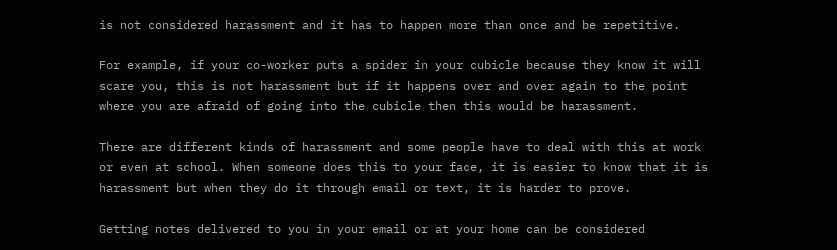is not considered harassment and it has to happen more than once and be repetitive.

For example, if your co-worker puts a spider in your cubicle because they know it will scare you, this is not harassment but if it happens over and over again to the point where you are afraid of going into the cubicle then this would be harassment.

There are different kinds of harassment and some people have to deal with this at work or even at school. When someone does this to your face, it is easier to know that it is harassment but when they do it through email or text, it is harder to prove.

Getting notes delivered to you in your email or at your home can be considered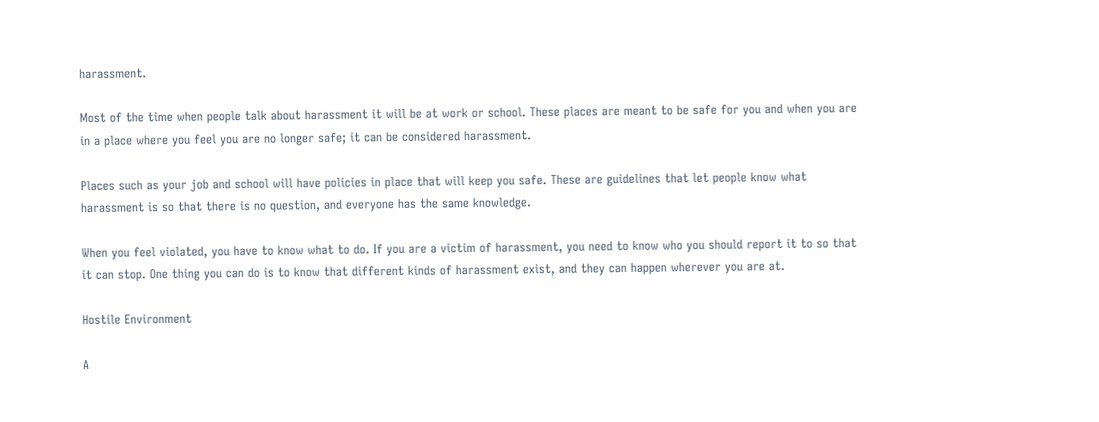harassment.

Most of the time when people talk about harassment it will be at work or school. These places are meant to be safe for you and when you are in a place where you feel you are no longer safe; it can be considered harassment.

Places such as your job and school will have policies in place that will keep you safe. These are guidelines that let people know what harassment is so that there is no question, and everyone has the same knowledge.

When you feel violated, you have to know what to do. If you are a victim of harassment, you need to know who you should report it to so that it can stop. One thing you can do is to know that different kinds of harassment exist, and they can happen wherever you are at.

Hostile Environment

A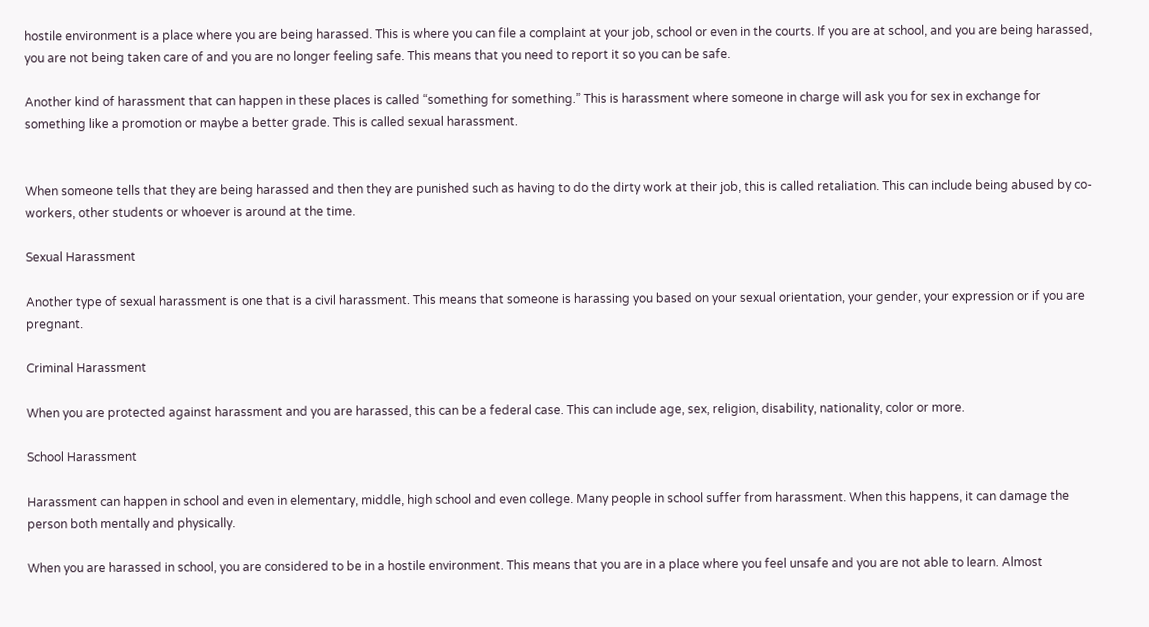hostile environment is a place where you are being harassed. This is where you can file a complaint at your job, school or even in the courts. If you are at school, and you are being harassed, you are not being taken care of and you are no longer feeling safe. This means that you need to report it so you can be safe.

Another kind of harassment that can happen in these places is called “something for something.” This is harassment where someone in charge will ask you for sex in exchange for something like a promotion or maybe a better grade. This is called sexual harassment.


When someone tells that they are being harassed and then they are punished such as having to do the dirty work at their job, this is called retaliation. This can include being abused by co-workers, other students or whoever is around at the time.

Sexual Harassment

Another type of sexual harassment is one that is a civil harassment. This means that someone is harassing you based on your sexual orientation, your gender, your expression or if you are pregnant.

Criminal Harassment

When you are protected against harassment and you are harassed, this can be a federal case. This can include age, sex, religion, disability, nationality, color or more.

School Harassment

Harassment can happen in school and even in elementary, middle, high school and even college. Many people in school suffer from harassment. When this happens, it can damage the person both mentally and physically.

When you are harassed in school, you are considered to be in a hostile environment. This means that you are in a place where you feel unsafe and you are not able to learn. Almost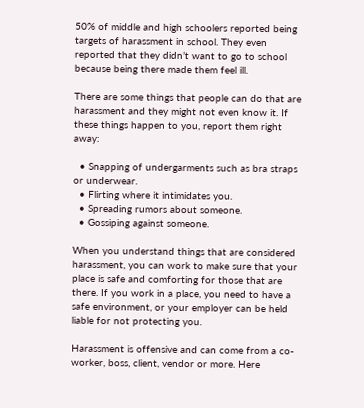50% of middle and high schoolers reported being targets of harassment in school. They even reported that they didn’t want to go to school because being there made them feel ill.

There are some things that people can do that are harassment and they might not even know it. If these things happen to you, report them right away:

  • Snapping of undergarments such as bra straps or underwear.
  • Flirting where it intimidates you.
  • Spreading rumors about someone.
  • Gossiping against someone.

When you understand things that are considered harassment, you can work to make sure that your place is safe and comforting for those that are there. If you work in a place, you need to have a safe environment, or your employer can be held liable for not protecting you.

Harassment is offensive and can come from a co-worker, boss, client, vendor or more. Here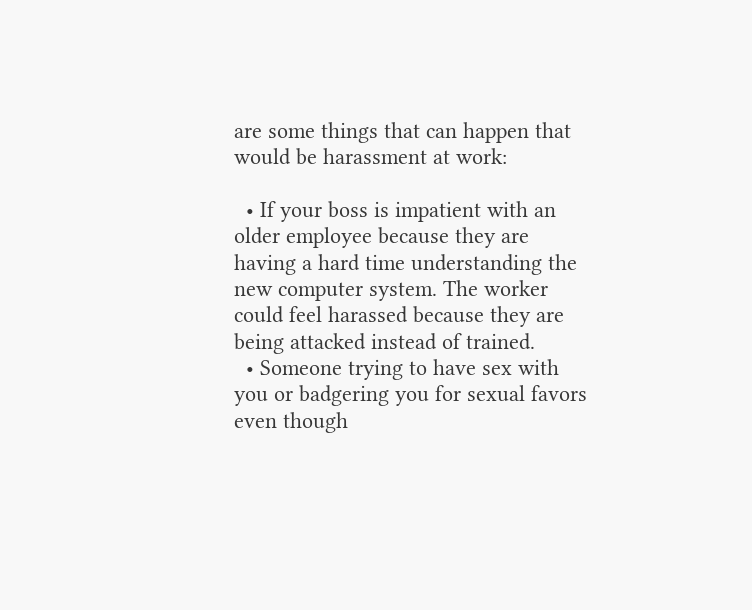are some things that can happen that would be harassment at work:

  • If your boss is impatient with an older employee because they are having a hard time understanding the new computer system. The worker could feel harassed because they are being attacked instead of trained.
  • Someone trying to have sex with you or badgering you for sexual favors even though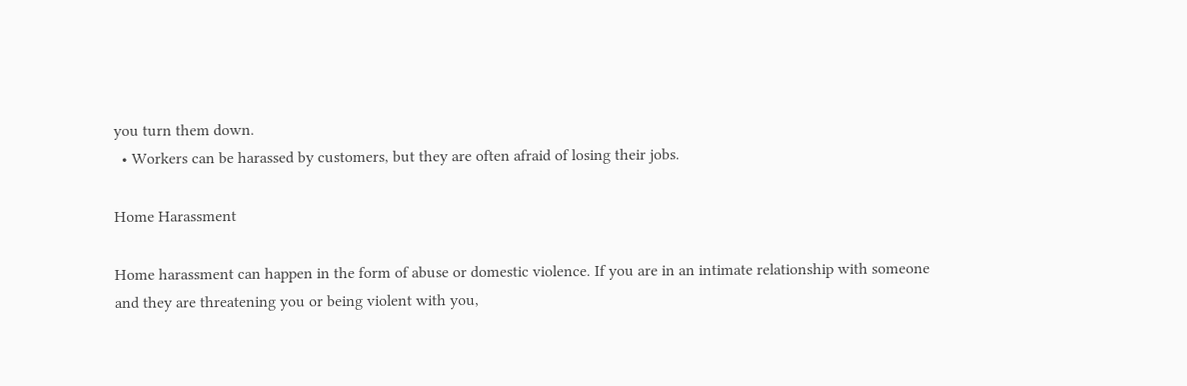you turn them down.
  • Workers can be harassed by customers, but they are often afraid of losing their jobs.

Home Harassment

Home harassment can happen in the form of abuse or domestic violence. If you are in an intimate relationship with someone and they are threatening you or being violent with you,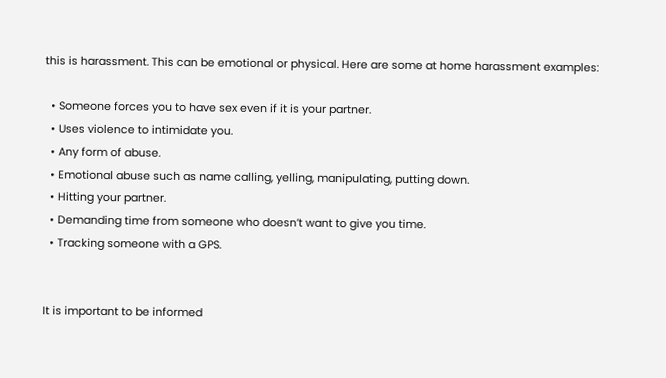this is harassment. This can be emotional or physical. Here are some at home harassment examples:

  • Someone forces you to have sex even if it is your partner.
  • Uses violence to intimidate you.
  • Any form of abuse.
  • Emotional abuse such as name calling, yelling, manipulating, putting down.
  • Hitting your partner.
  • Demanding time from someone who doesn’t want to give you time.
  • Tracking someone with a GPS.


It is important to be informed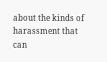about the kinds of harassment that can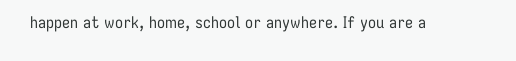happen at work, home, school or anywhere. If you are a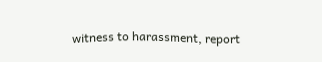witness to harassment, report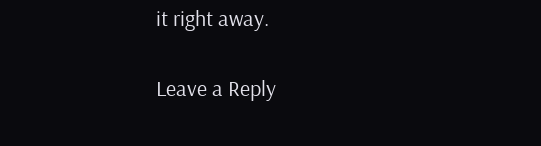it right away.

Leave a Reply